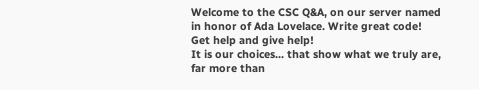Welcome to the CSC Q&A, on our server named in honor of Ada Lovelace. Write great code! Get help and give help!
It is our choices... that show what we truly are, far more than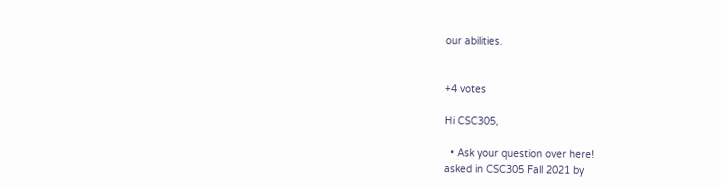our abilities.


+4 votes

Hi CSC305,

  • Ask your question over here!
asked in CSC305 Fall 2021 by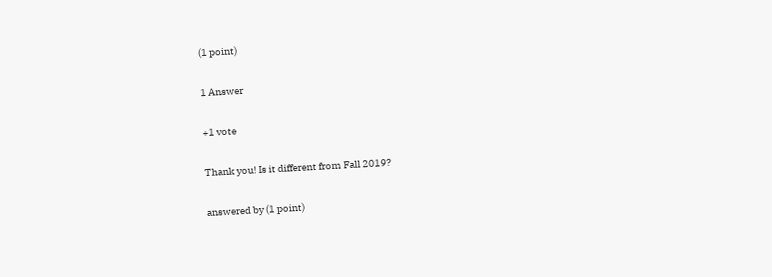(1 point)

1 Answer

+1 vote

Thank you! Is it different from Fall 2019?

answered by (1 point)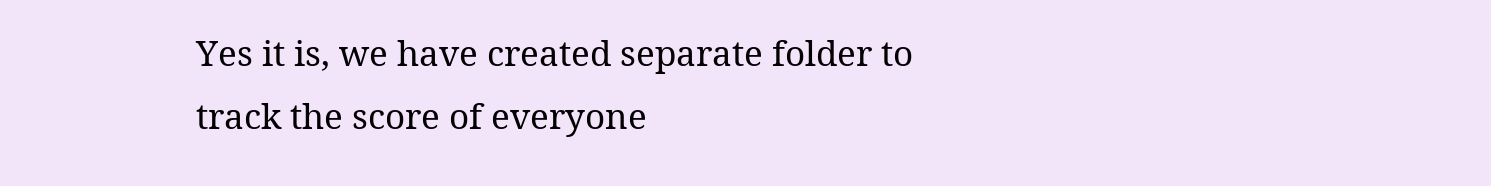Yes it is, we have created separate folder to track the score of everyone